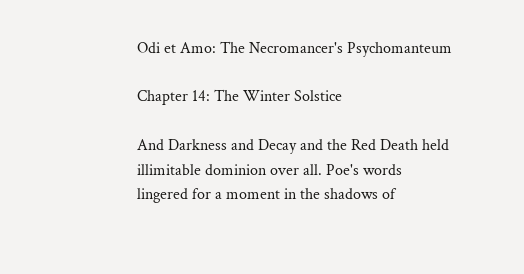Odi et Amo: The Necromancer's Psychomanteum

Chapter 14: The Winter Solstice

And Darkness and Decay and the Red Death held illimitable dominion over all. Poe's words lingered for a moment in the shadows of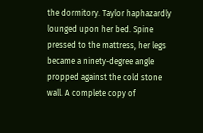the dormitory. Taylor haphazardly lounged upon her bed. Spine pressed to the mattress, her legs became a ninety-degree angle propped against the cold stone wall. A complete copy of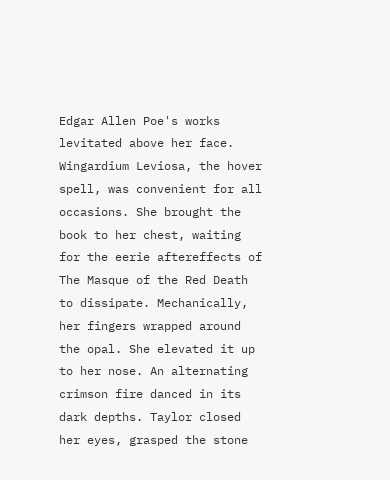Edgar Allen Poe's works levitated above her face. Wingardium Leviosa, the hover spell, was convenient for all occasions. She brought the book to her chest, waiting for the eerie aftereffects of The Masque of the Red Death to dissipate. Mechanically, her fingers wrapped around the opal. She elevated it up to her nose. An alternating crimson fire danced in its dark depths. Taylor closed her eyes, grasped the stone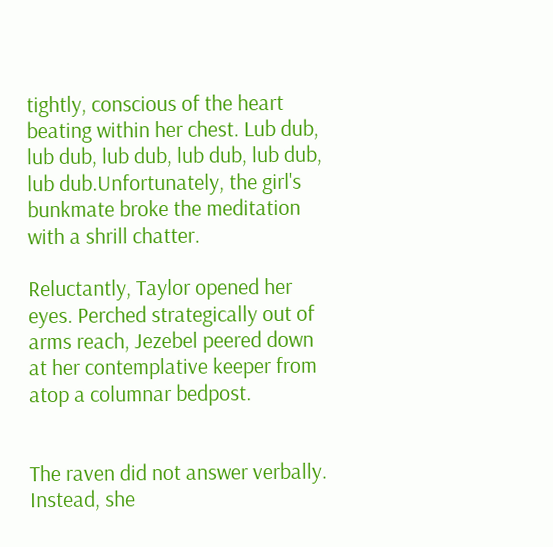tightly, conscious of the heart beating within her chest. Lub dub, lub dub, lub dub, lub dub, lub dub, lub dub.Unfortunately, the girl's bunkmate broke the meditation with a shrill chatter.

Reluctantly, Taylor opened her eyes. Perched strategically out of arms reach, Jezebel peered down at her contemplative keeper from atop a columnar bedpost.


The raven did not answer verbally. Instead, she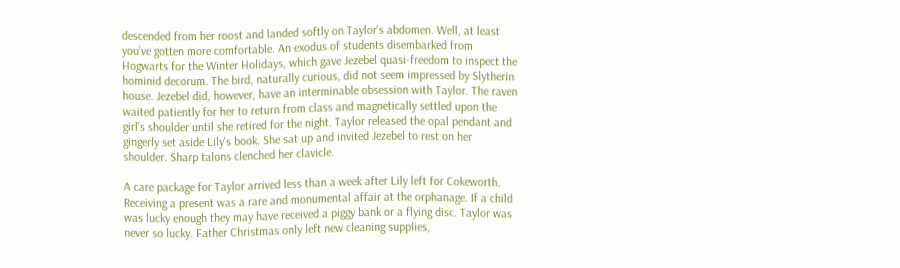descended from her roost and landed softly on Taylor's abdomen. Well, at least you've gotten more comfortable. An exodus of students disembarked from Hogwarts for the Winter Holidays, which gave Jezebel quasi-freedom to inspect the hominid decorum. The bird, naturally curious, did not seem impressed by Slytherin house. Jezebel did, however, have an interminable obsession with Taylor. The raven waited patiently for her to return from class and magnetically settled upon the girl's shoulder until she retired for the night. Taylor released the opal pendant and gingerly set aside Lily's book. She sat up and invited Jezebel to rest on her shoulder. Sharp talons clenched her clavicle.

A care package for Taylor arrived less than a week after Lily left for Cokeworth. Receiving a present was a rare and monumental affair at the orphanage. If a child was lucky enough they may have received a piggy bank or a flying disc. Taylor was never so lucky. Father Christmas only left new cleaning supplies,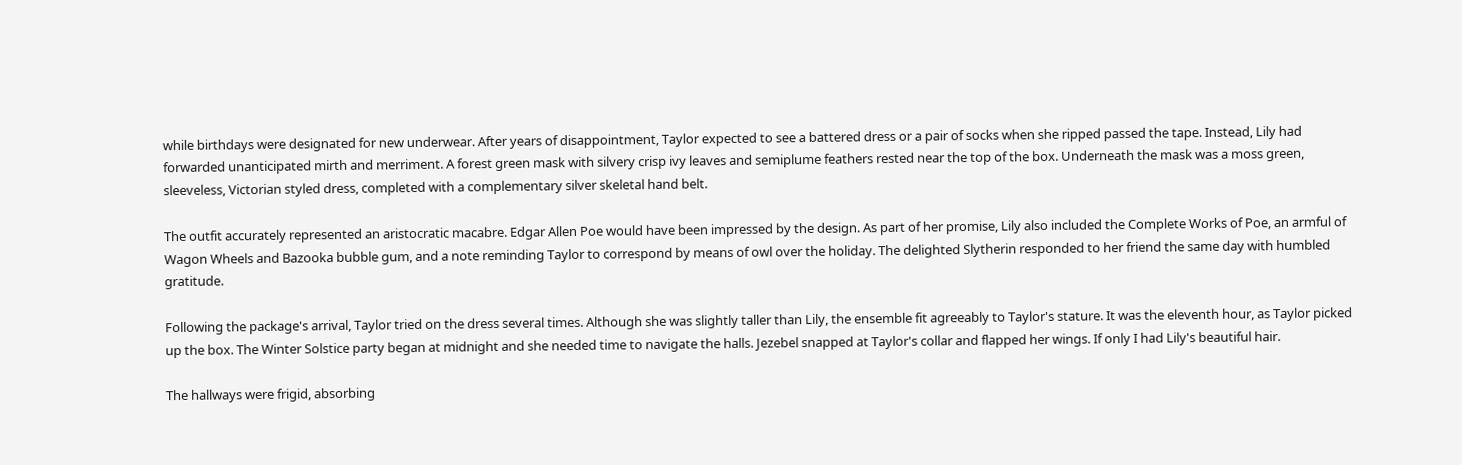while birthdays were designated for new underwear. After years of disappointment, Taylor expected to see a battered dress or a pair of socks when she ripped passed the tape. Instead, Lily had forwarded unanticipated mirth and merriment. A forest green mask with silvery crisp ivy leaves and semiplume feathers rested near the top of the box. Underneath the mask was a moss green, sleeveless, Victorian styled dress, completed with a complementary silver skeletal hand belt.

The outfit accurately represented an aristocratic macabre. Edgar Allen Poe would have been impressed by the design. As part of her promise, Lily also included the Complete Works of Poe, an armful of Wagon Wheels and Bazooka bubble gum, and a note reminding Taylor to correspond by means of owl over the holiday. The delighted Slytherin responded to her friend the same day with humbled gratitude.

Following the package's arrival, Taylor tried on the dress several times. Although she was slightly taller than Lily, the ensemble fit agreeably to Taylor's stature. It was the eleventh hour, as Taylor picked up the box. The Winter Solstice party began at midnight and she needed time to navigate the halls. Jezebel snapped at Taylor's collar and flapped her wings. If only I had Lily's beautiful hair.

The hallways were frigid, absorbing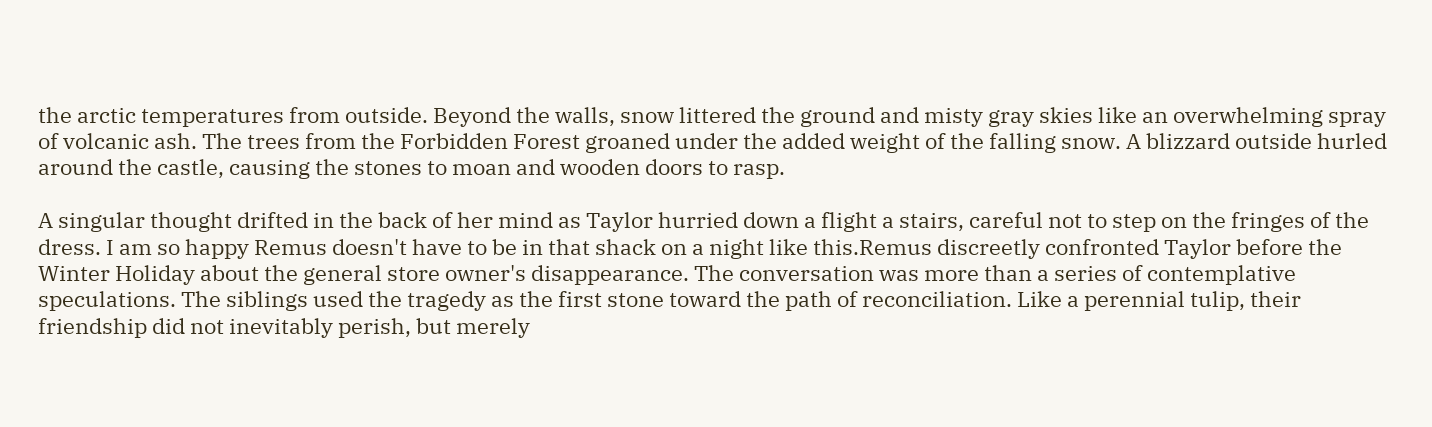the arctic temperatures from outside. Beyond the walls, snow littered the ground and misty gray skies like an overwhelming spray of volcanic ash. The trees from the Forbidden Forest groaned under the added weight of the falling snow. A blizzard outside hurled around the castle, causing the stones to moan and wooden doors to rasp.

A singular thought drifted in the back of her mind as Taylor hurried down a flight a stairs, careful not to step on the fringes of the dress. I am so happy Remus doesn't have to be in that shack on a night like this.Remus discreetly confronted Taylor before the Winter Holiday about the general store owner's disappearance. The conversation was more than a series of contemplative speculations. The siblings used the tragedy as the first stone toward the path of reconciliation. Like a perennial tulip, their friendship did not inevitably perish, but merely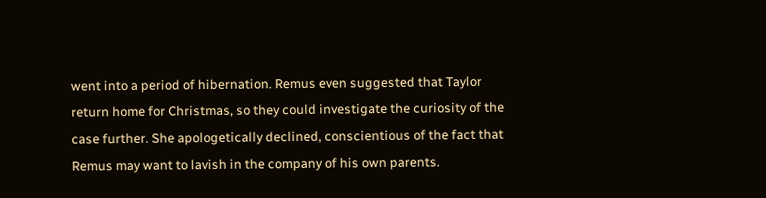went into a period of hibernation. Remus even suggested that Taylor return home for Christmas, so they could investigate the curiosity of the case further. She apologetically declined, conscientious of the fact that Remus may want to lavish in the company of his own parents.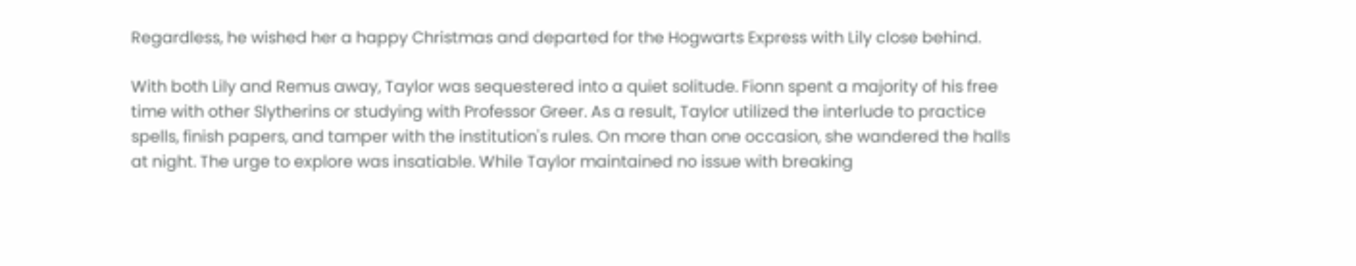Regardless, he wished her a happy Christmas and departed for the Hogwarts Express with Lily close behind.

With both Lily and Remus away, Taylor was sequestered into a quiet solitude. Fionn spent a majority of his free time with other Slytherins or studying with Professor Greer. As a result, Taylor utilized the interlude to practice spells, finish papers, and tamper with the institution's rules. On more than one occasion, she wandered the halls at night. The urge to explore was insatiable. While Taylor maintained no issue with breaking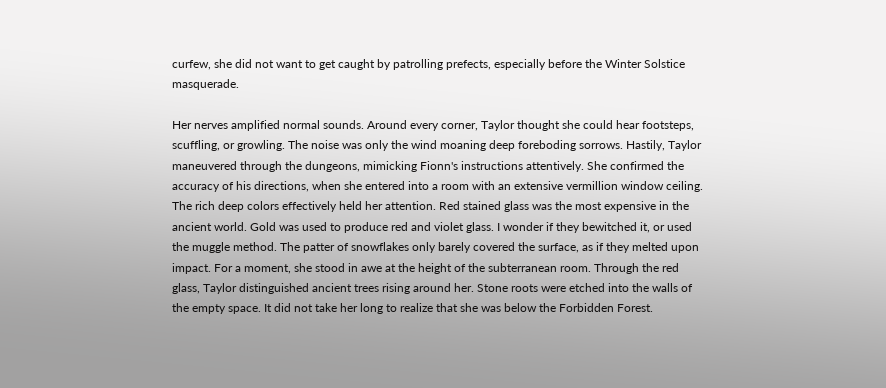curfew, she did not want to get caught by patrolling prefects, especially before the Winter Solstice masquerade.

Her nerves amplified normal sounds. Around every corner, Taylor thought she could hear footsteps, scuffling, or growling. The noise was only the wind moaning deep foreboding sorrows. Hastily, Taylor maneuvered through the dungeons, mimicking Fionn's instructions attentively. She confirmed the accuracy of his directions, when she entered into a room with an extensive vermillion window ceiling. The rich deep colors effectively held her attention. Red stained glass was the most expensive in the ancient world. Gold was used to produce red and violet glass. I wonder if they bewitched it, or used the muggle method. The patter of snowflakes only barely covered the surface, as if they melted upon impact. For a moment, she stood in awe at the height of the subterranean room. Through the red glass, Taylor distinguished ancient trees rising around her. Stone roots were etched into the walls of the empty space. It did not take her long to realize that she was below the Forbidden Forest.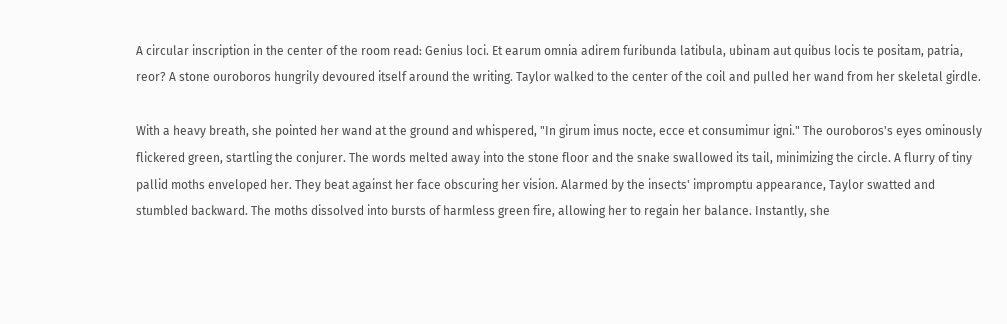A circular inscription in the center of the room read: Genius loci. Et earum omnia adirem furibunda latibula, ubinam aut quibus locis te positam, patria, reor? A stone ouroboros hungrily devoured itself around the writing. Taylor walked to the center of the coil and pulled her wand from her skeletal girdle.

With a heavy breath, she pointed her wand at the ground and whispered, "In girum imus nocte, ecce et consumimur igni." The ouroboros's eyes ominously flickered green, startling the conjurer. The words melted away into the stone floor and the snake swallowed its tail, minimizing the circle. A flurry of tiny pallid moths enveloped her. They beat against her face obscuring her vision. Alarmed by the insects' impromptu appearance, Taylor swatted and stumbled backward. The moths dissolved into bursts of harmless green fire, allowing her to regain her balance. Instantly, she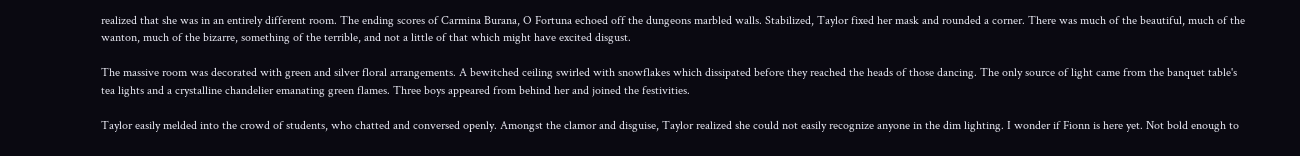realized that she was in an entirely different room. The ending scores of Carmina Burana, O Fortuna echoed off the dungeons marbled walls. Stabilized, Taylor fixed her mask and rounded a corner. There was much of the beautiful, much of the wanton, much of the bizarre, something of the terrible, and not a little of that which might have excited disgust.

The massive room was decorated with green and silver floral arrangements. A bewitched ceiling swirled with snowflakes which dissipated before they reached the heads of those dancing. The only source of light came from the banquet table's tea lights and a crystalline chandelier emanating green flames. Three boys appeared from behind her and joined the festivities.

Taylor easily melded into the crowd of students, who chatted and conversed openly. Amongst the clamor and disguise, Taylor realized she could not easily recognize anyone in the dim lighting. I wonder if Fionn is here yet. Not bold enough to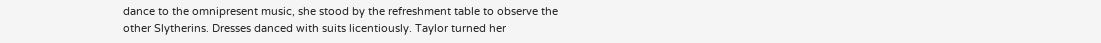dance to the omnipresent music, she stood by the refreshment table to observe the other Slytherins. Dresses danced with suits licentiously. Taylor turned her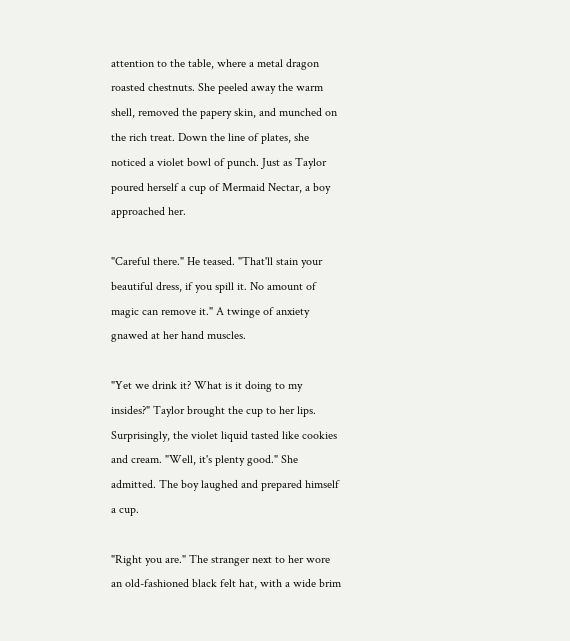attention to the table, where a metal dragon roasted chestnuts. She peeled away the warm shell, removed the papery skin, and munched on the rich treat. Down the line of plates, she noticed a violet bowl of punch. Just as Taylor poured herself a cup of Mermaid Nectar, a boy approached her.

"Careful there." He teased. "That'll stain your beautiful dress, if you spill it. No amount of magic can remove it." A twinge of anxiety gnawed at her hand muscles.

"Yet we drink it? What is it doing to my insides?" Taylor brought the cup to her lips. Surprisingly, the violet liquid tasted like cookies and cream. "Well, it's plenty good." She admitted. The boy laughed and prepared himself a cup.

"Right you are." The stranger next to her wore an old-fashioned black felt hat, with a wide brim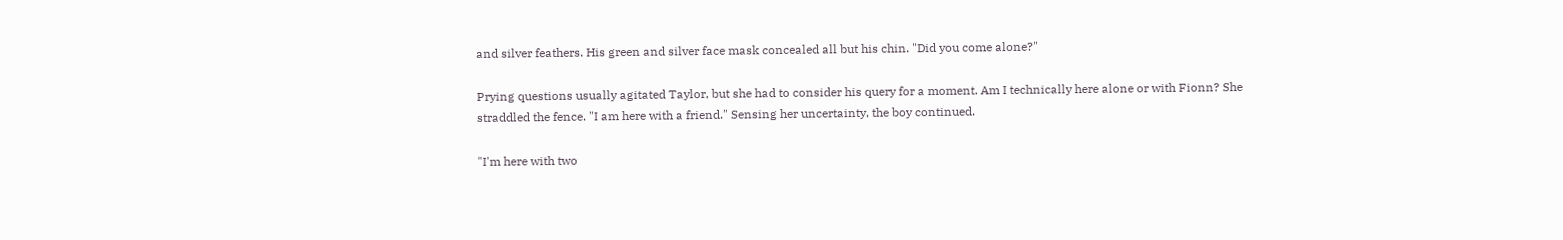and silver feathers. His green and silver face mask concealed all but his chin. "Did you come alone?"

Prying questions usually agitated Taylor, but she had to consider his query for a moment. Am I technically here alone or with Fionn? She straddled the fence. "I am here with a friend." Sensing her uncertainty, the boy continued.

"I'm here with two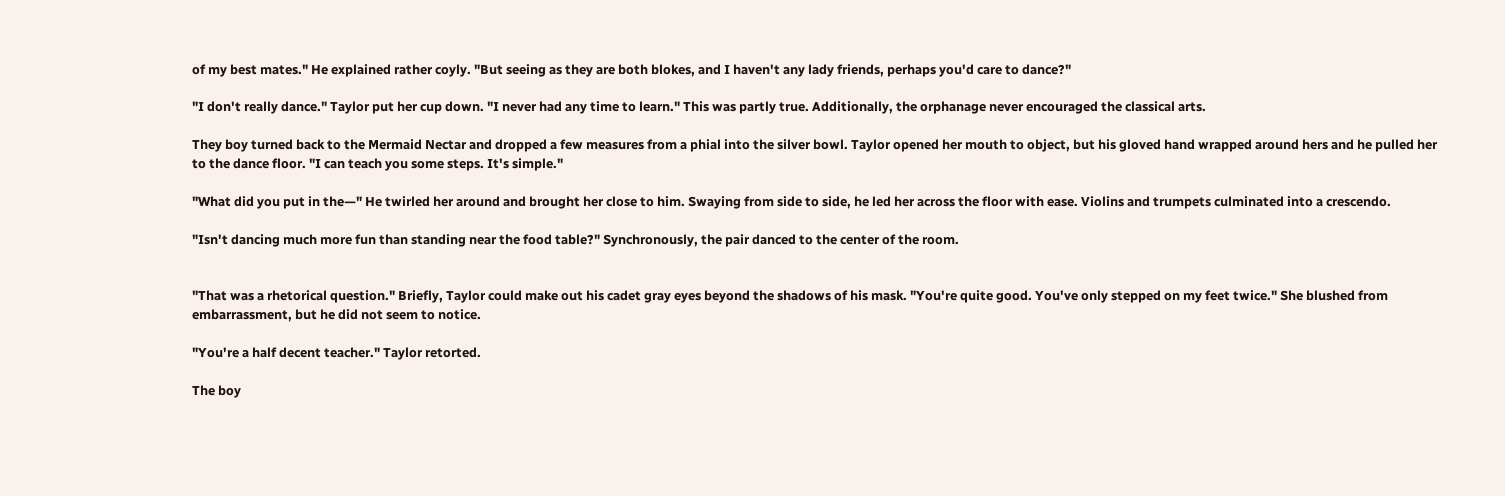of my best mates." He explained rather coyly. "But seeing as they are both blokes, and I haven't any lady friends, perhaps you'd care to dance?"

"I don't really dance." Taylor put her cup down. "I never had any time to learn." This was partly true. Additionally, the orphanage never encouraged the classical arts.

They boy turned back to the Mermaid Nectar and dropped a few measures from a phial into the silver bowl. Taylor opened her mouth to object, but his gloved hand wrapped around hers and he pulled her to the dance floor. "I can teach you some steps. It's simple."

"What did you put in the—" He twirled her around and brought her close to him. Swaying from side to side, he led her across the floor with ease. Violins and trumpets culminated into a crescendo.

"Isn't dancing much more fun than standing near the food table?" Synchronously, the pair danced to the center of the room.


"That was a rhetorical question." Briefly, Taylor could make out his cadet gray eyes beyond the shadows of his mask. "You're quite good. You've only stepped on my feet twice." She blushed from embarrassment, but he did not seem to notice.

"You're a half decent teacher." Taylor retorted.

The boy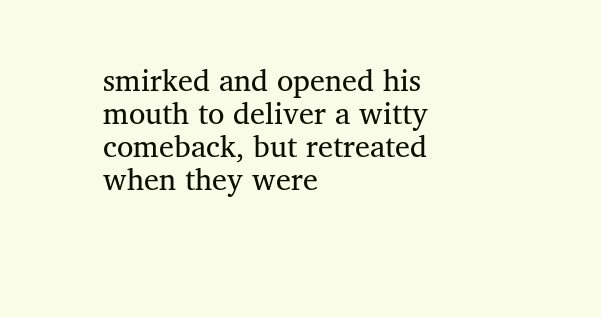smirked and opened his mouth to deliver a witty comeback, but retreated when they were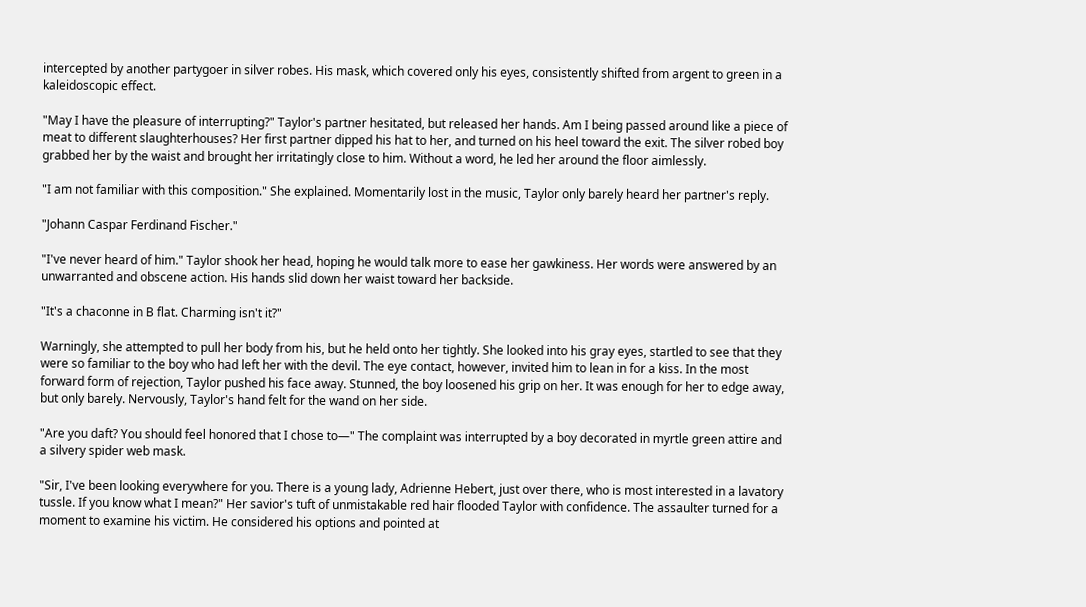intercepted by another partygoer in silver robes. His mask, which covered only his eyes, consistently shifted from argent to green in a kaleidoscopic effect.

"May I have the pleasure of interrupting?" Taylor's partner hesitated, but released her hands. Am I being passed around like a piece of meat to different slaughterhouses? Her first partner dipped his hat to her, and turned on his heel toward the exit. The silver robed boy grabbed her by the waist and brought her irritatingly close to him. Without a word, he led her around the floor aimlessly.

"I am not familiar with this composition." She explained. Momentarily lost in the music, Taylor only barely heard her partner's reply.

"Johann Caspar Ferdinand Fischer."

"I've never heard of him." Taylor shook her head, hoping he would talk more to ease her gawkiness. Her words were answered by an unwarranted and obscene action. His hands slid down her waist toward her backside.

"It's a chaconne in B flat. Charming isn't it?"

Warningly, she attempted to pull her body from his, but he held onto her tightly. She looked into his gray eyes, startled to see that they were so familiar to the boy who had left her with the devil. The eye contact, however, invited him to lean in for a kiss. In the most forward form of rejection, Taylor pushed his face away. Stunned, the boy loosened his grip on her. It was enough for her to edge away, but only barely. Nervously, Taylor's hand felt for the wand on her side.

"Are you daft? You should feel honored that I chose to—" The complaint was interrupted by a boy decorated in myrtle green attire and a silvery spider web mask.

"Sir, I've been looking everywhere for you. There is a young lady, Adrienne Hebert, just over there, who is most interested in a lavatory tussle. If you know what I mean?" Her savior's tuft of unmistakable red hair flooded Taylor with confidence. The assaulter turned for a moment to examine his victim. He considered his options and pointed at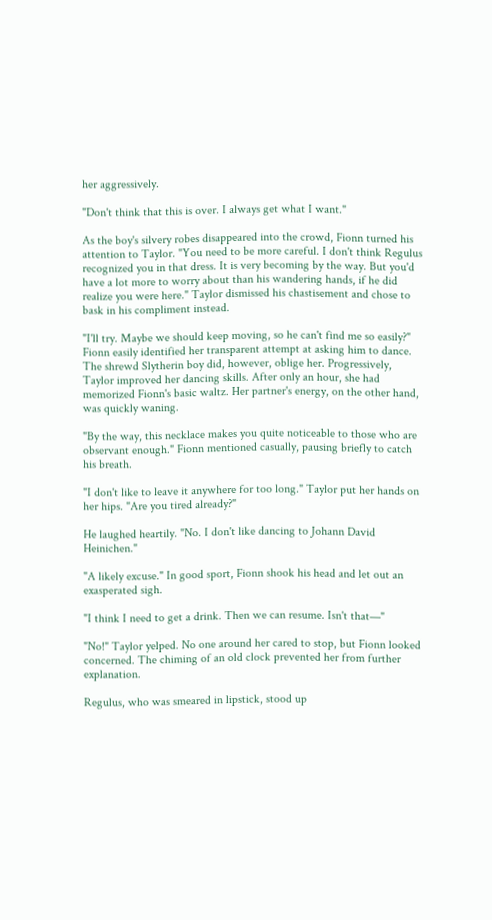her aggressively.

"Don't think that this is over. I always get what I want."

As the boy's silvery robes disappeared into the crowd, Fionn turned his attention to Taylor. "You need to be more careful. I don't think Regulus recognized you in that dress. It is very becoming by the way. But you'd have a lot more to worry about than his wandering hands, if he did realize you were here." Taylor dismissed his chastisement and chose to bask in his compliment instead.

"I'll try. Maybe we should keep moving, so he can't find me so easily?" Fionn easily identified her transparent attempt at asking him to dance. The shrewd Slytherin boy did, however, oblige her. Progressively, Taylor improved her dancing skills. After only an hour, she had memorized Fionn's basic waltz. Her partner's energy, on the other hand, was quickly waning.

"By the way, this necklace makes you quite noticeable to those who are observant enough." Fionn mentioned casually, pausing briefly to catch his breath.

"I don't like to leave it anywhere for too long." Taylor put her hands on her hips. "Are you tired already?"

He laughed heartily. "No. I don't like dancing to Johann David Heinichen."

"A likely excuse." In good sport, Fionn shook his head and let out an exasperated sigh.

"I think I need to get a drink. Then we can resume. Isn't that—"

"No!" Taylor yelped. No one around her cared to stop, but Fionn looked concerned. The chiming of an old clock prevented her from further explanation.

Regulus, who was smeared in lipstick, stood up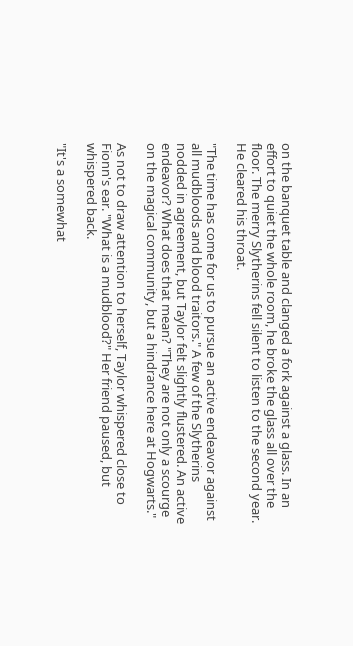on the banquet table and clanged a fork against a glass. In an effort to quiet the whole room, he broke the glass all over the floor. The merry Slytherins fell silent to listen to the second year. He cleared his throat.

"The time has come for us to pursue an active endeavor against all mudbloods and blood traitors." A few of the Slytherins nodded in agreement, but Taylor felt slightly flustered. An active endeavor? What does that mean? "They are not only a scourge on the magical community, but a hindrance here at Hogwarts."

As not to draw attention to herself, Taylor whispered close to Fionn's ear. "What is a mudblood?" Her friend paused, but whispered back.

"It's a somewhat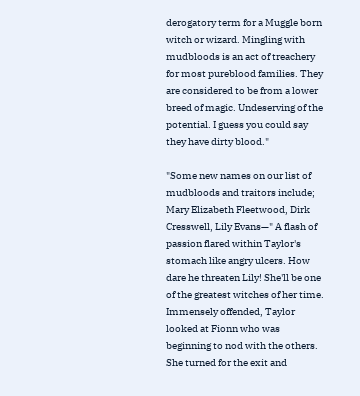derogatory term for a Muggle born witch or wizard. Mingling with mudbloods is an act of treachery for most pureblood families. They are considered to be from a lower breed of magic. Undeserving of the potential. I guess you could say they have dirty blood."

"Some new names on our list of mudbloods and traitors include; Mary Elizabeth Fleetwood, Dirk Cresswell, Lily Evans—" A flash of passion flared within Taylor's stomach like angry ulcers. How dare he threaten Lily! She'll be one of the greatest witches of her time. Immensely offended, Taylor looked at Fionn who was beginning to nod with the others. She turned for the exit and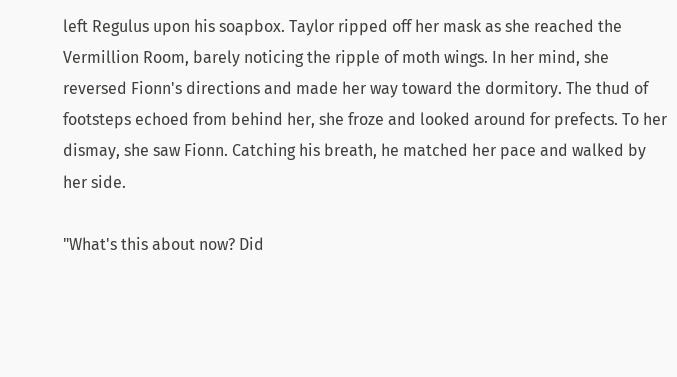left Regulus upon his soapbox. Taylor ripped off her mask as she reached the Vermillion Room, barely noticing the ripple of moth wings. In her mind, she reversed Fionn's directions and made her way toward the dormitory. The thud of footsteps echoed from behind her, she froze and looked around for prefects. To her dismay, she saw Fionn. Catching his breath, he matched her pace and walked by her side.

"What's this about now? Did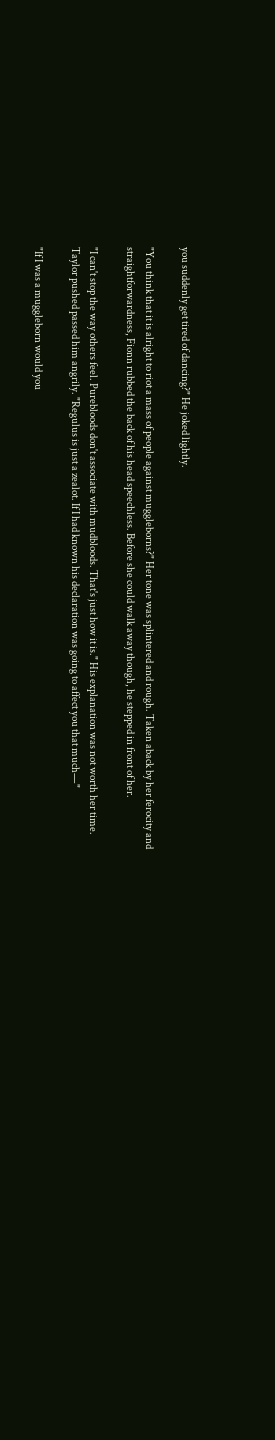you suddenly get tired of dancing?" He joked lightly.

"You think that it is alright to riot a mass of people against muggleborns?" Her tone was splintered and rough. Taken aback by her ferocity and straightforwardness, Fionn rubbed the back of his head speechless. Before she could walk away though, he stepped in front of her.

"I can't stop the way others feel. Purebloods don't associate with mudbloods. That's just how it is." His explanation was not worth her time. Taylor pushed passed him angrily. "Regulus is just a zealot. If I had known his declaration was going to affect you that much—"

"If I was a muggleborn would you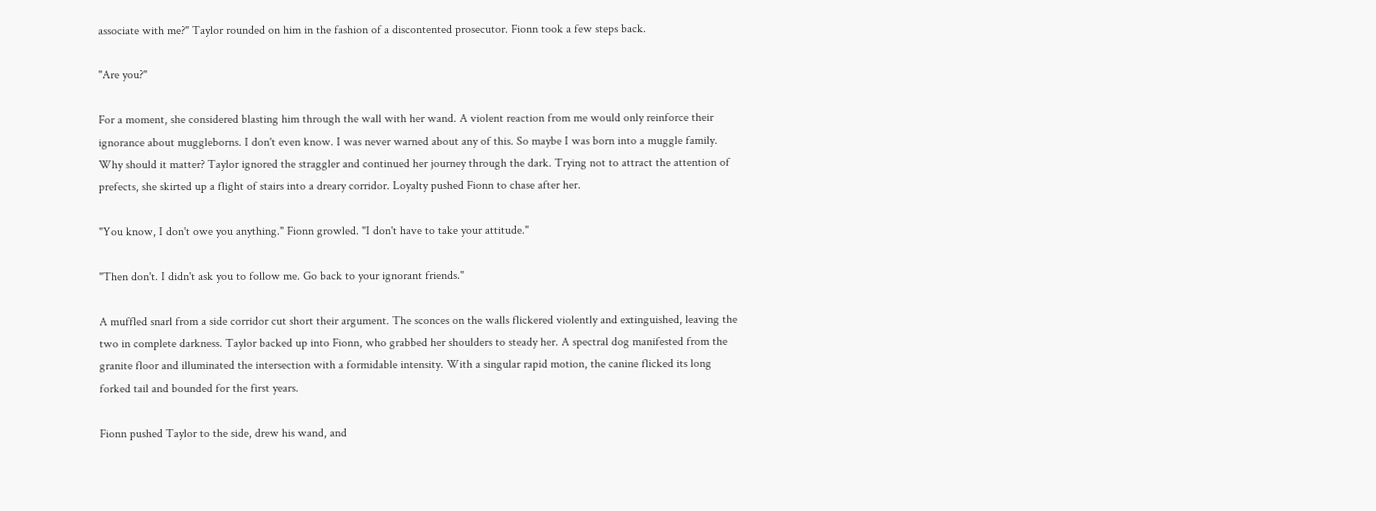associate with me?" Taylor rounded on him in the fashion of a discontented prosecutor. Fionn took a few steps back.

"Are you?"

For a moment, she considered blasting him through the wall with her wand. A violent reaction from me would only reinforce their ignorance about muggleborns. I don't even know. I was never warned about any of this. So maybe I was born into a muggle family. Why should it matter? Taylor ignored the straggler and continued her journey through the dark. Trying not to attract the attention of prefects, she skirted up a flight of stairs into a dreary corridor. Loyalty pushed Fionn to chase after her.

"You know, I don't owe you anything." Fionn growled. "I don't have to take your attitude."

"Then don't. I didn't ask you to follow me. Go back to your ignorant friends."

A muffled snarl from a side corridor cut short their argument. The sconces on the walls flickered violently and extinguished, leaving the two in complete darkness. Taylor backed up into Fionn, who grabbed her shoulders to steady her. A spectral dog manifested from the granite floor and illuminated the intersection with a formidable intensity. With a singular rapid motion, the canine flicked its long forked tail and bounded for the first years.

Fionn pushed Taylor to the side, drew his wand, and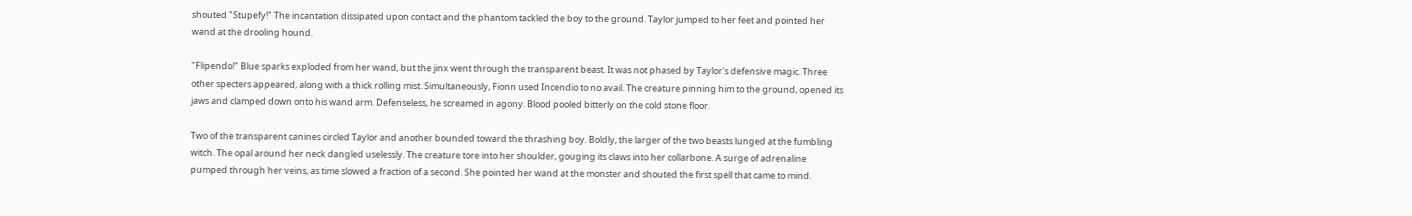shouted "Stupefy!" The incantation dissipated upon contact and the phantom tackled the boy to the ground. Taylor jumped to her feet and pointed her wand at the drooling hound.

"Flipendo!" Blue sparks exploded from her wand, but the jinx went through the transparent beast. It was not phased by Taylor's defensive magic. Three other specters appeared, along with a thick rolling mist. Simultaneously, Fionn used Incendio to no avail. The creature pinning him to the ground, opened its jaws and clamped down onto his wand arm. Defenseless, he screamed in agony. Blood pooled bitterly on the cold stone floor.

Two of the transparent canines circled Taylor and another bounded toward the thrashing boy. Boldly, the larger of the two beasts lunged at the fumbling witch. The opal around her neck dangled uselessly. The creature tore into her shoulder, gouging its claws into her collarbone. A surge of adrenaline pumped through her veins, as time slowed a fraction of a second. She pointed her wand at the monster and shouted the first spell that came to mind.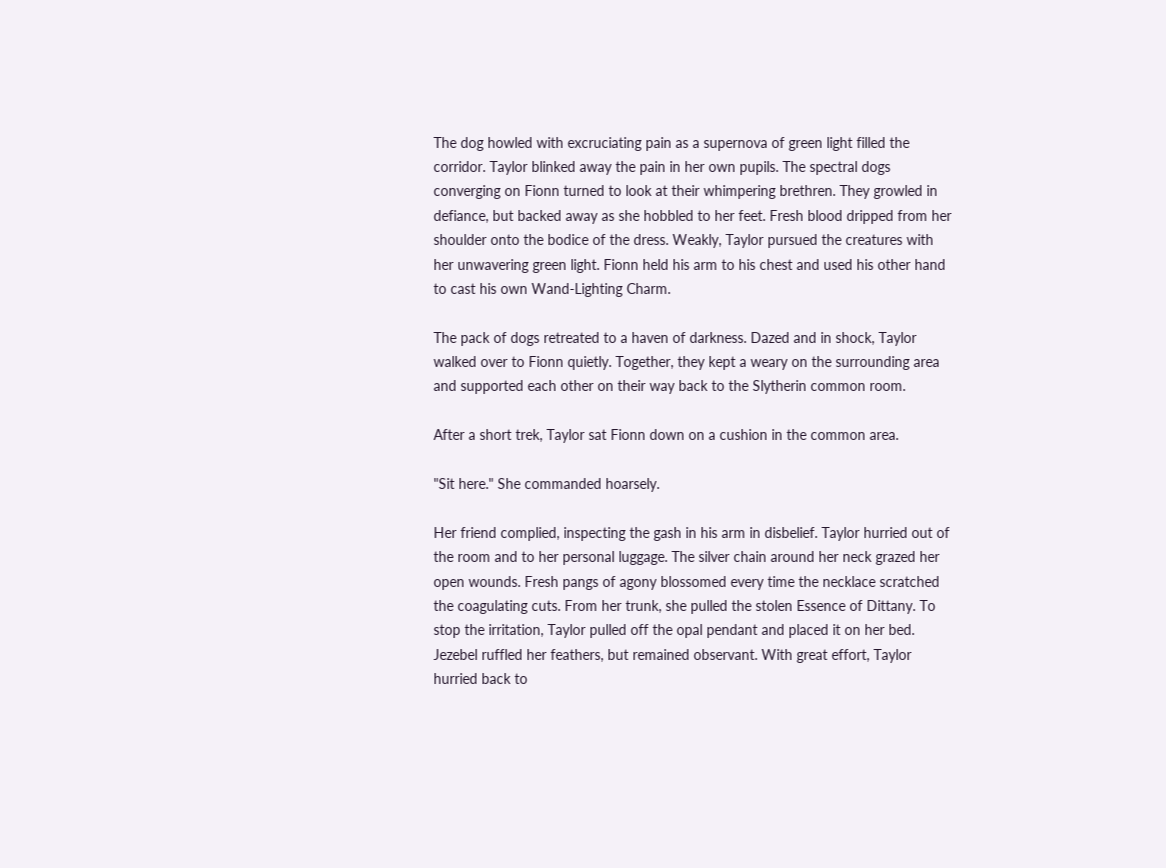The dog howled with excruciating pain as a supernova of green light filled the corridor. Taylor blinked away the pain in her own pupils. The spectral dogs converging on Fionn turned to look at their whimpering brethren. They growled in defiance, but backed away as she hobbled to her feet. Fresh blood dripped from her shoulder onto the bodice of the dress. Weakly, Taylor pursued the creatures with her unwavering green light. Fionn held his arm to his chest and used his other hand to cast his own Wand-Lighting Charm.

The pack of dogs retreated to a haven of darkness. Dazed and in shock, Taylor walked over to Fionn quietly. Together, they kept a weary on the surrounding area and supported each other on their way back to the Slytherin common room.

After a short trek, Taylor sat Fionn down on a cushion in the common area.

"Sit here." She commanded hoarsely.

Her friend complied, inspecting the gash in his arm in disbelief. Taylor hurried out of the room and to her personal luggage. The silver chain around her neck grazed her open wounds. Fresh pangs of agony blossomed every time the necklace scratched the coagulating cuts. From her trunk, she pulled the stolen Essence of Dittany. To stop the irritation, Taylor pulled off the opal pendant and placed it on her bed. Jezebel ruffled her feathers, but remained observant. With great effort, Taylor hurried back to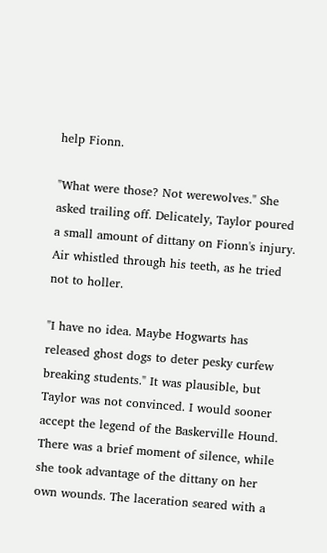help Fionn.

"What were those? Not werewolves." She asked trailing off. Delicately, Taylor poured a small amount of dittany on Fionn's injury. Air whistled through his teeth, as he tried not to holler.

"I have no idea. Maybe Hogwarts has released ghost dogs to deter pesky curfew breaking students." It was plausible, but Taylor was not convinced. I would sooner accept the legend of the Baskerville Hound. There was a brief moment of silence, while she took advantage of the dittany on her own wounds. The laceration seared with a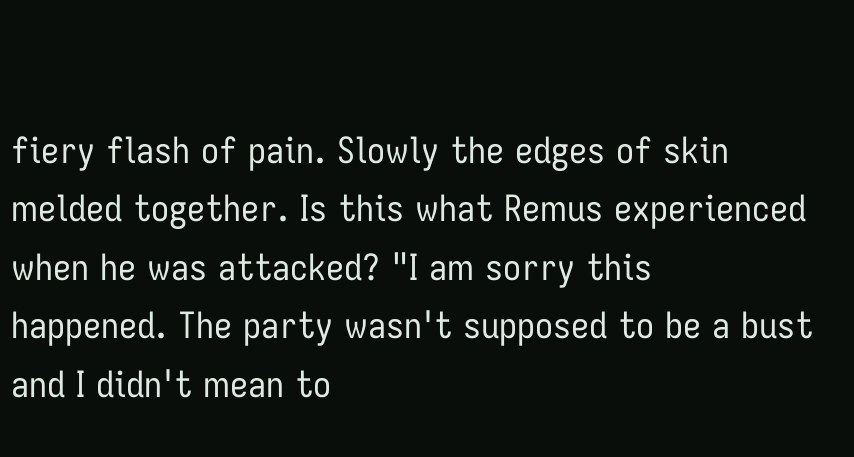fiery flash of pain. Slowly the edges of skin melded together. Is this what Remus experienced when he was attacked? "I am sorry this happened. The party wasn't supposed to be a bust and I didn't mean to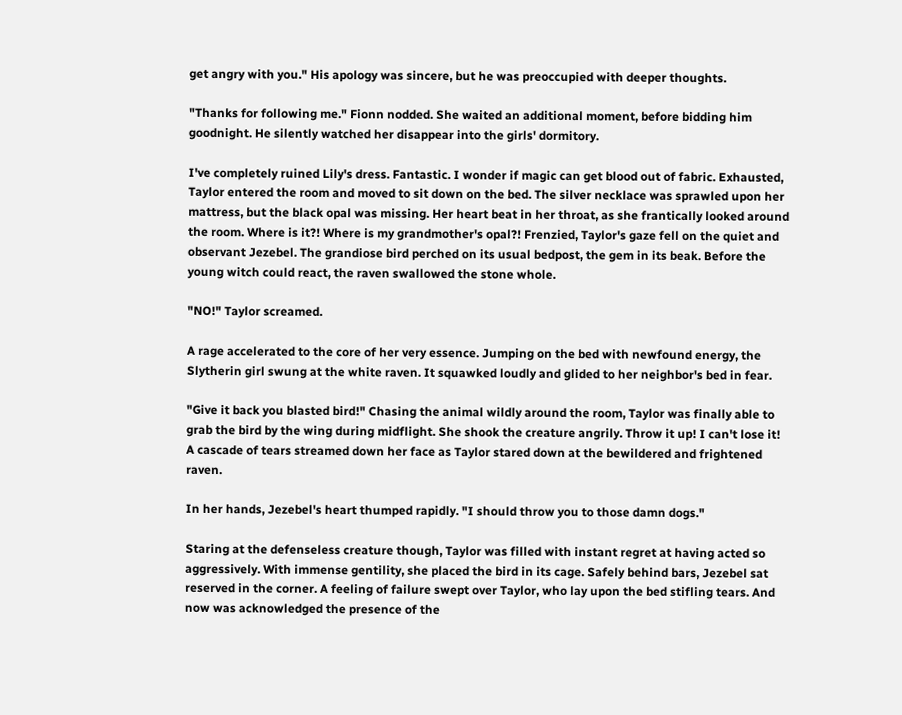get angry with you." His apology was sincere, but he was preoccupied with deeper thoughts.

"Thanks for following me." Fionn nodded. She waited an additional moment, before bidding him goodnight. He silently watched her disappear into the girls' dormitory.

I've completely ruined Lily's dress. Fantastic. I wonder if magic can get blood out of fabric. Exhausted, Taylor entered the room and moved to sit down on the bed. The silver necklace was sprawled upon her mattress, but the black opal was missing. Her heart beat in her throat, as she frantically looked around the room. Where is it?! Where is my grandmother's opal?! Frenzied, Taylor's gaze fell on the quiet and observant Jezebel. The grandiose bird perched on its usual bedpost, the gem in its beak. Before the young witch could react, the raven swallowed the stone whole.

"NO!" Taylor screamed.

A rage accelerated to the core of her very essence. Jumping on the bed with newfound energy, the Slytherin girl swung at the white raven. It squawked loudly and glided to her neighbor's bed in fear.

"Give it back you blasted bird!" Chasing the animal wildly around the room, Taylor was finally able to grab the bird by the wing during midflight. She shook the creature angrily. Throw it up! I can't lose it! A cascade of tears streamed down her face as Taylor stared down at the bewildered and frightened raven.

In her hands, Jezebel's heart thumped rapidly. "I should throw you to those damn dogs."

Staring at the defenseless creature though, Taylor was filled with instant regret at having acted so aggressively. With immense gentility, she placed the bird in its cage. Safely behind bars, Jezebel sat reserved in the corner. A feeling of failure swept over Taylor, who lay upon the bed stifling tears. And now was acknowledged the presence of the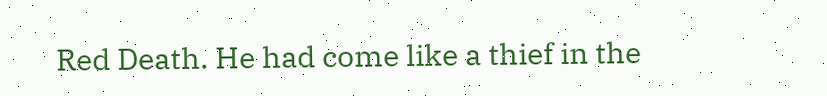Red Death. He had come like a thief in the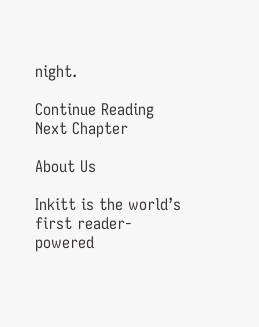night.

Continue Reading Next Chapter

About Us

Inkitt is the world’s first reader-powered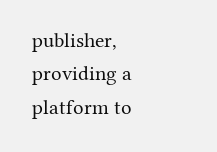publisher, providing a platform to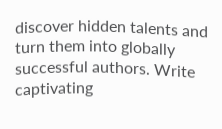discover hidden talents and turn them into globally successful authors. Write captivating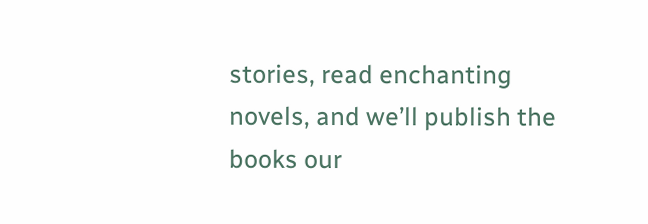stories, read enchanting novels, and we’ll publish the books our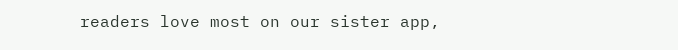readers love most on our sister app,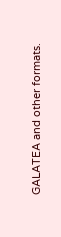GALATEA and other formats.